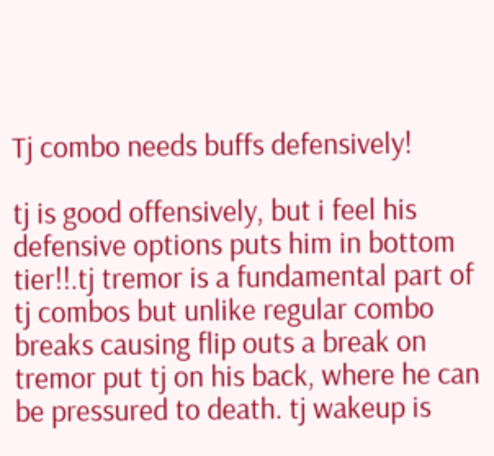Tj combo needs buffs defensively!

tj is good offensively, but i feel his defensive options puts him in bottom tier!!.tj tremor is a fundamental part of tj combos but unlike regular combo breaks causing flip outs a break on tremor put tj on his back, where he can be pressured to death. tj wakeup is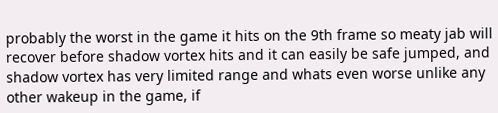probably the worst in the game it hits on the 9th frame so meaty jab will recover before shadow vortex hits and it can easily be safe jumped, and shadow vortex has very limited range and whats even worse unlike any other wakeup in the game, if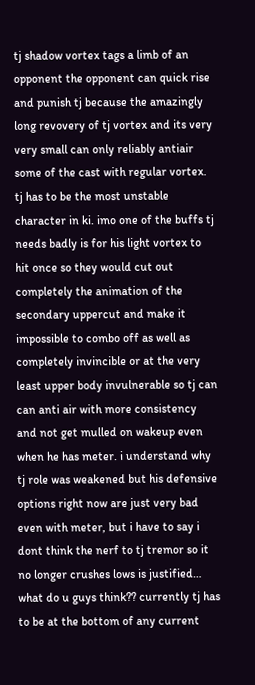tj shadow vortex tags a limb of an opponent the opponent can quick rise and punish tj because the amazingly long revovery of tj vortex and its very very small can only reliably antiair some of the cast with regular vortex.
tj has to be the most unstable character in ki. imo one of the buffs tj needs badly is for his light vortex to hit once so they would cut out completely the animation of the secondary uppercut and make it impossible to combo off as well as completely invincible or at the very least upper body invulnerable so tj can can anti air with more consistency and not get mulled on wakeup even when he has meter. i understand why tj role was weakened but his defensive options right now are just very bad even with meter, but i have to say i dont think the nerf to tj tremor so it no longer crushes lows is justified… what do u guys think?? currently tj has to be at the bottom of any current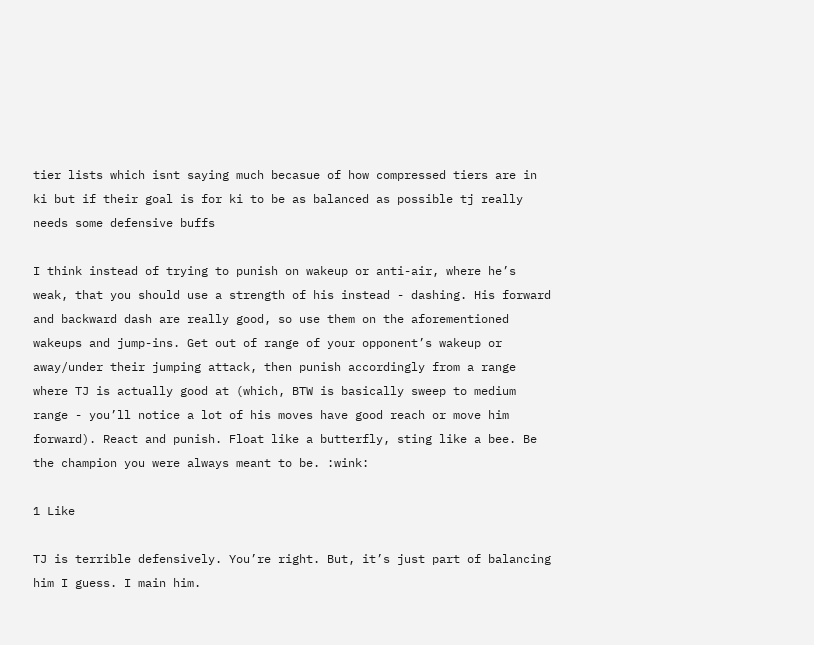tier lists which isnt saying much becasue of how compressed tiers are in ki but if their goal is for ki to be as balanced as possible tj really needs some defensive buffs

I think instead of trying to punish on wakeup or anti-air, where he’s weak, that you should use a strength of his instead - dashing. His forward and backward dash are really good, so use them on the aforementioned wakeups and jump-ins. Get out of range of your opponent’s wakeup or away/under their jumping attack, then punish accordingly from a range where TJ is actually good at (which, BTW is basically sweep to medium range - you’ll notice a lot of his moves have good reach or move him forward). React and punish. Float like a butterfly, sting like a bee. Be the champion you were always meant to be. :wink:

1 Like

TJ is terrible defensively. You’re right. But, it’s just part of balancing him I guess. I main him.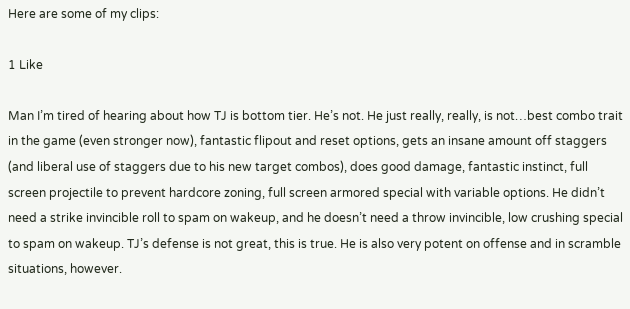Here are some of my clips:

1 Like

Man I’m tired of hearing about how TJ is bottom tier. He’s not. He just really, really, is not…best combo trait in the game (even stronger now), fantastic flipout and reset options, gets an insane amount off staggers (and liberal use of staggers due to his new target combos), does good damage, fantastic instinct, full screen projectile to prevent hardcore zoning, full screen armored special with variable options. He didn’t need a strike invincible roll to spam on wakeup, and he doesn’t need a throw invincible, low crushing special to spam on wakeup. TJ’s defense is not great, this is true. He is also very potent on offense and in scramble situations, however.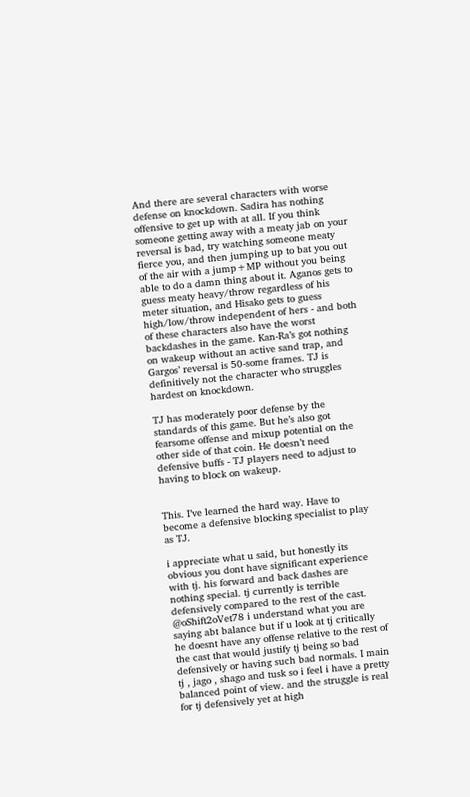And there are several characters with worse defense on knockdown. Sadira has nothing offensive to get up with at all. If you think someone getting away with a meaty jab on your reversal is bad, try watching someone meaty fierce you, and then jumping up to bat you out of the air with a jump+MP without you being able to do a damn thing about it. Aganos gets to guess meaty heavy/throw regardless of his meter situation, and Hisako gets to guess high/low/throw independent of hers - and both of these characters also have the worst backdashes in the game. Kan-Ra’s got nothing on wakeup without an active sand trap, and Gargos’ reversal is 50-some frames. TJ is definitively not the character who struggles hardest on knockdown.

TJ has moderately poor defense by the standards of this game. But he’s also got fearsome offense and mixup potential on the other side of that coin. He doesn’t need defensive buffs - TJ players need to adjust to having to block on wakeup.


This. I’ve learned the hard way. Have to become a defensive blocking specialist to play as TJ.

i appreciate what u said, but honestly its obvious you dont have significant experience with tj. his forward and back dashes are nothing special. tj currently is terrible defensively compared to the rest of the cast.
@oShift2oVet78 i understand what you are saying abt balance but if u look at tj critically he doesnt have any offense relative to the rest of the cast that would justify tj being so bad defensively or having such bad normals. I main tj , jago , shago and tusk so i feel i have a pretty balanced point of view. and the struggle is real for tj defensively yet at high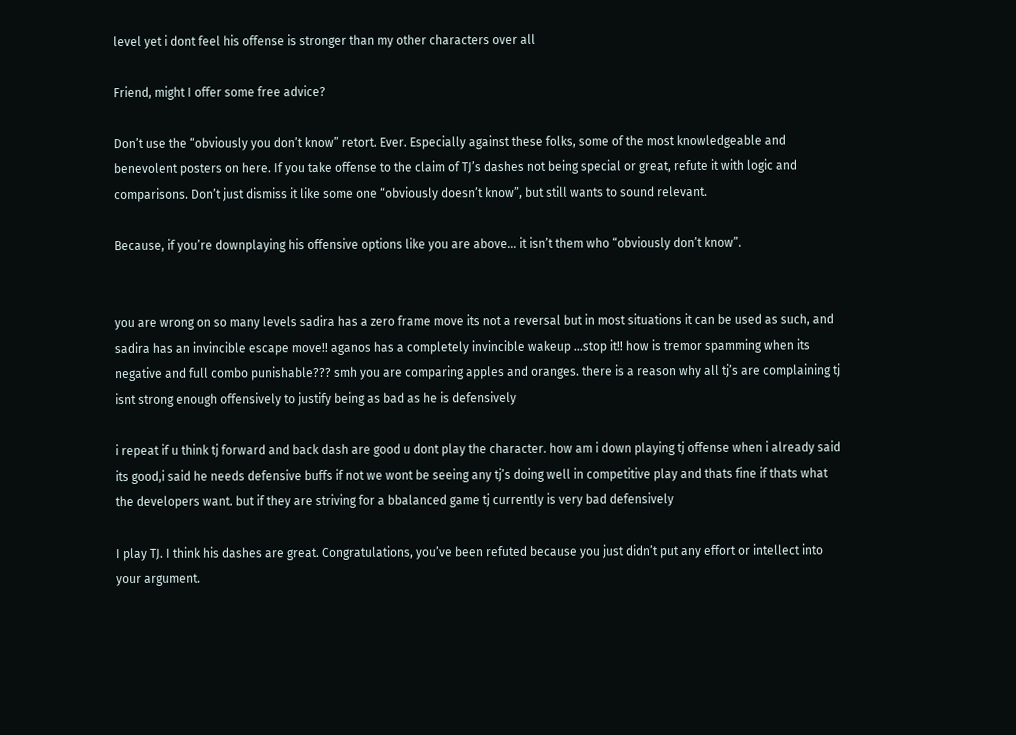level yet i dont feel his offense is stronger than my other characters over all

Friend, might I offer some free advice?

Don’t use the “obviously you don’t know” retort. Ever. Especially against these folks, some of the most knowledgeable and benevolent posters on here. If you take offense to the claim of TJ’s dashes not being special or great, refute it with logic and comparisons. Don’t just dismiss it like some one “obviously doesn’t know”, but still wants to sound relevant.

Because, if you’re downplaying his offensive options like you are above… it isn’t them who “obviously don’t know”.


you are wrong on so many levels sadira has a zero frame move its not a reversal but in most situations it can be used as such, and sadira has an invincible escape move!! aganos has a completely invincible wakeup …stop it!! how is tremor spamming when its negative and full combo punishable??? smh you are comparing apples and oranges. there is a reason why all tj’s are complaining tj isnt strong enough offensively to justify being as bad as he is defensively

i repeat if u think tj forward and back dash are good u dont play the character. how am i down playing tj offense when i already said its good,i said he needs defensive buffs if not we wont be seeing any tj’s doing well in competitive play and thats fine if thats what the developers want. but if they are striving for a bbalanced game tj currently is very bad defensively

I play TJ. I think his dashes are great. Congratulations, you’ve been refuted because you just didn’t put any effort or intellect into your argument.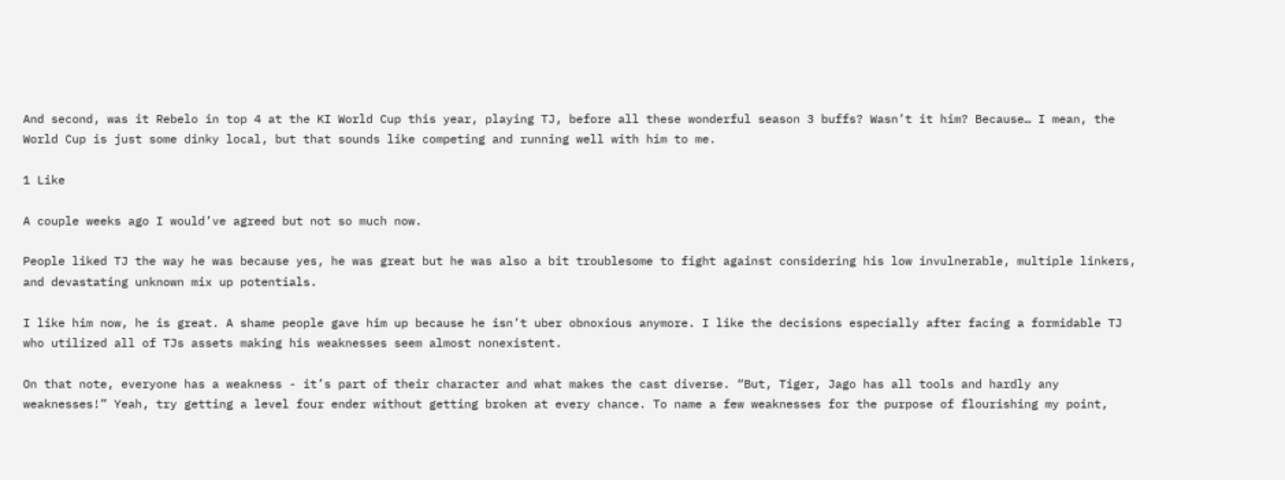And second, was it Rebelo in top 4 at the KI World Cup this year, playing TJ, before all these wonderful season 3 buffs? Wasn’t it him? Because… I mean, the World Cup is just some dinky local, but that sounds like competing and running well with him to me.

1 Like

A couple weeks ago I would’ve agreed but not so much now.

People liked TJ the way he was because yes, he was great but he was also a bit troublesome to fight against considering his low invulnerable, multiple linkers, and devastating unknown mix up potentials.

I like him now, he is great. A shame people gave him up because he isn’t uber obnoxious anymore. I like the decisions especially after facing a formidable TJ who utilized all of TJs assets making his weaknesses seem almost nonexistent.

On that note, everyone has a weakness - it’s part of their character and what makes the cast diverse. “But, Tiger, Jago has all tools and hardly any weaknesses!” Yeah, try getting a level four ender without getting broken at every chance. To name a few weaknesses for the purpose of flourishing my point,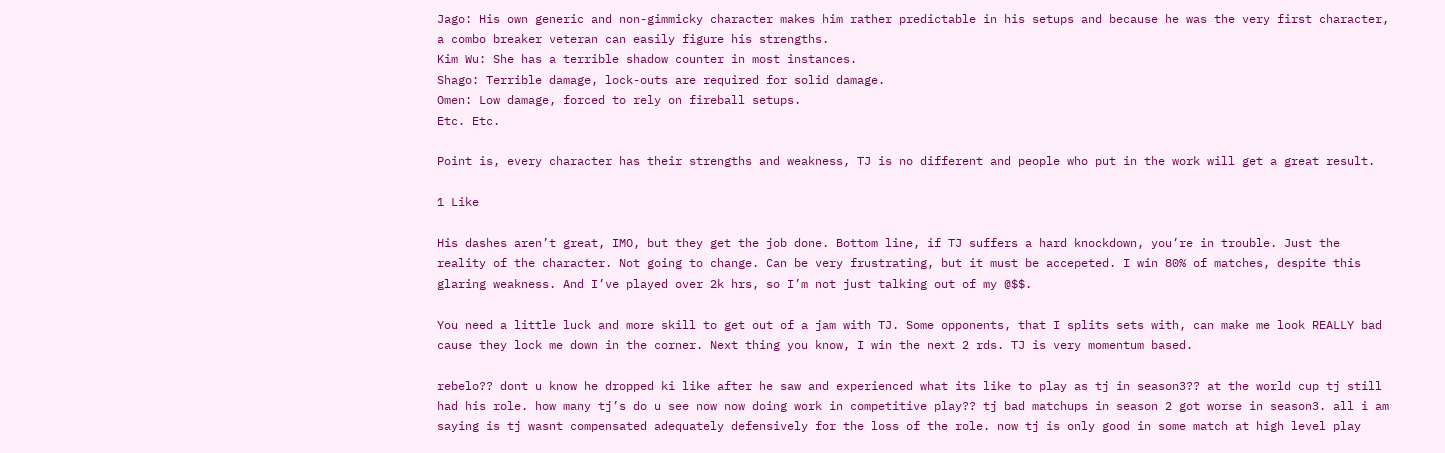Jago: His own generic and non-gimmicky character makes him rather predictable in his setups and because he was the very first character, a combo breaker veteran can easily figure his strengths.
Kim Wu: She has a terrible shadow counter in most instances.
Shago: Terrible damage, lock-outs are required for solid damage.
Omen: Low damage, forced to rely on fireball setups.
Etc. Etc.

Point is, every character has their strengths and weakness, TJ is no different and people who put in the work will get a great result.

1 Like

His dashes aren’t great, IMO, but they get the job done. Bottom line, if TJ suffers a hard knockdown, you’re in trouble. Just the reality of the character. Not going to change. Can be very frustrating, but it must be accepeted. I win 80% of matches, despite this glaring weakness. And I’ve played over 2k hrs, so I’m not just talking out of my @$$.

You need a little luck and more skill to get out of a jam with TJ. Some opponents, that I splits sets with, can make me look REALLY bad cause they lock me down in the corner. Next thing you know, I win the next 2 rds. TJ is very momentum based.

rebelo?? dont u know he dropped ki like after he saw and experienced what its like to play as tj in season3?? at the world cup tj still had his role. how many tj’s do u see now now doing work in competitive play?? tj bad matchups in season 2 got worse in season3. all i am saying is tj wasnt compensated adequately defensively for the loss of the role. now tj is only good in some match at high level play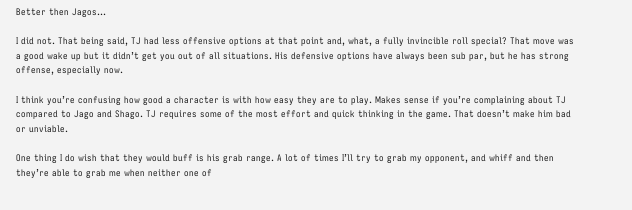Better then Jagos…

I did not. That being said, TJ had less offensive options at that point and, what, a fully invincible roll special? That move was a good wake up but it didn’t get you out of all situations. His defensive options have always been sub par, but he has strong offense, especially now.

I think you’re confusing how good a character is with how easy they are to play. Makes sense if you’re complaining about TJ compared to Jago and Shago. TJ requires some of the most effort and quick thinking in the game. That doesn’t make him bad or unviable.

One thing I do wish that they would buff is his grab range. A lot of times I’ll try to grab my opponent, and whiff and then they’re able to grab me when neither one of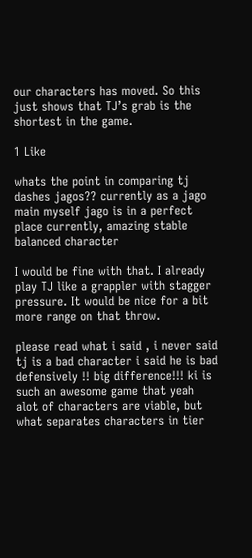our characters has moved. So this just shows that TJ’s grab is the shortest in the game.

1 Like

whats the point in comparing tj dashes jagos?? currently as a jago main myself jago is in a perfect place currently, amazing stable balanced character

I would be fine with that. I already play TJ like a grappler with stagger pressure. It would be nice for a bit more range on that throw.

please read what i said , i never said tj is a bad character i said he is bad defensively !! big difference!!! ki is such an awesome game that yeah alot of characters are viable, but what separates characters in tier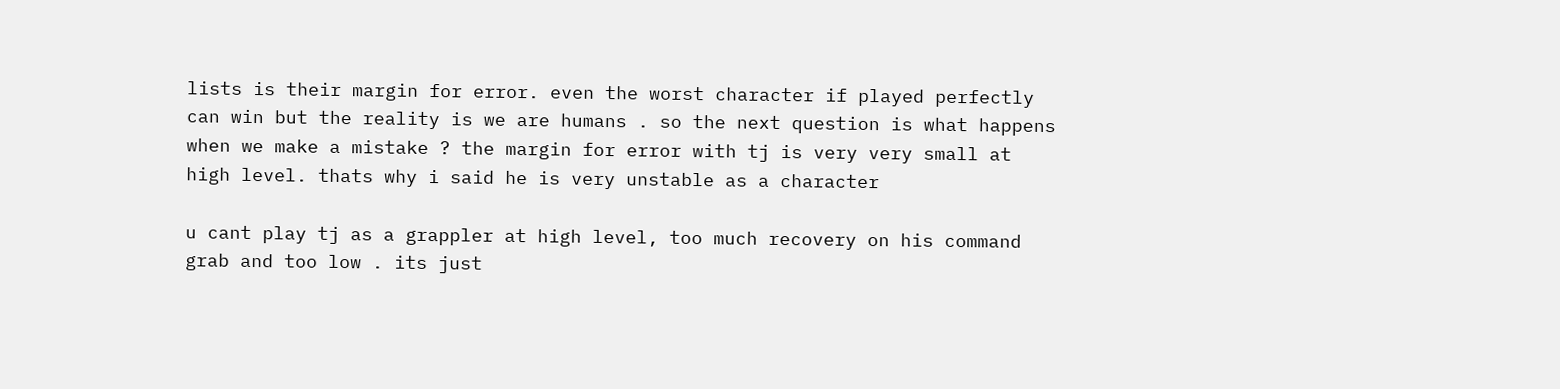lists is their margin for error. even the worst character if played perfectly can win but the reality is we are humans . so the next question is what happens when we make a mistake ? the margin for error with tj is very very small at high level. thats why i said he is very unstable as a character

u cant play tj as a grappler at high level, too much recovery on his command grab and too low . its just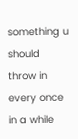something u should throw in every once in a while